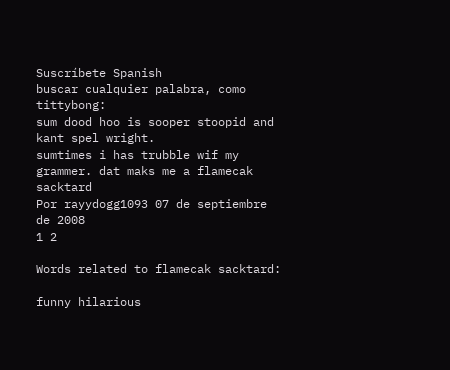Suscríbete Spanish
buscar cualquier palabra, como tittybong:
sum dood hoo is sooper stoopid and kant spel wright.
sumtimes i has trubble wif my grammer. dat maks me a flamecak sacktard
Por rayydogg1093 07 de septiembre de 2008
1 2

Words related to flamecak sacktard:

funny hilarious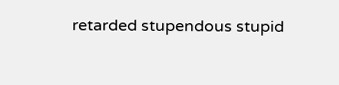retarded stupendous stupid